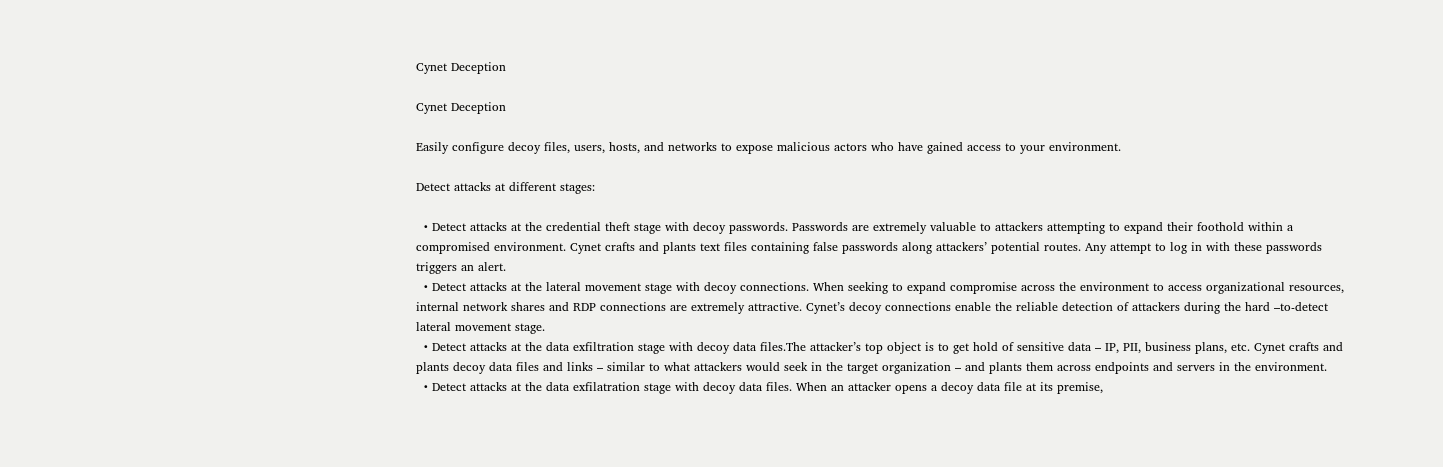Cynet Deception

Cynet Deception

Easily configure decoy files, users, hosts, and networks to expose malicious actors who have gained access to your environment.

Detect attacks at different stages:

  • Detect attacks at the credential theft stage with decoy passwords. Passwords are extremely valuable to attackers attempting to expand their foothold within a compromised environment. Cynet crafts and plants text files containing false passwords along attackers’ potential routes. Any attempt to log in with these passwords triggers an alert.
  • Detect attacks at the lateral movement stage with decoy connections. When seeking to expand compromise across the environment to access organizational resources, internal network shares and RDP connections are extremely attractive. Cynet’s decoy connections enable the reliable detection of attackers during the hard –to-detect lateral movement stage.
  • Detect attacks at the data exfiltration stage with decoy data files.The attacker’s top object is to get hold of sensitive data – IP, PII, business plans, etc. Cynet crafts and plants decoy data files and links – similar to what attackers would seek in the target organization – and plants them across endpoints and servers in the environment.
  • Detect attacks at the data exfilatration stage with decoy data files. When an attacker opens a decoy data file at its premise,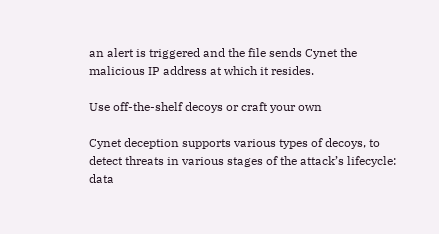an alert is triggered and the file sends Cynet the malicious IP address at which it resides.

Use off-the-shelf decoys or craft your own

Cynet deception supports various types of decoys, to detect threats in various stages of the attack’s lifecycle: data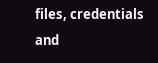files, credentials and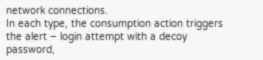network connections.
In each type, the consumption action triggers the alert – login attempt with a decoy password,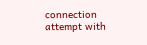connection attempt with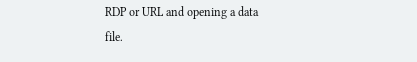RDP or URL and opening a data file.